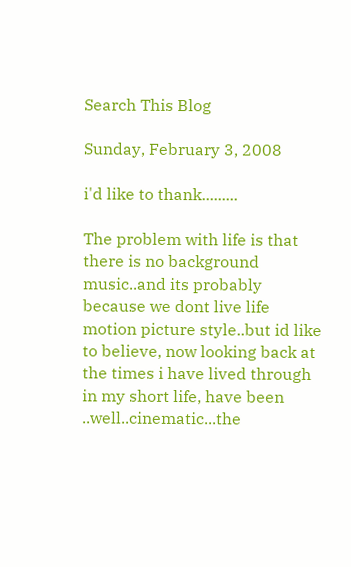Search This Blog

Sunday, February 3, 2008

i'd like to thank.........

The problem with life is that there is no background music..and its probably because we dont live life motion picture style..but id like to believe, now looking back at the times i have lived through in my short life, have been ..well..cinematic...the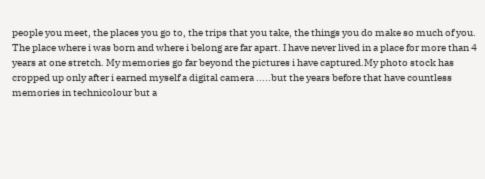people you meet, the places you go to, the trips that you take, the things you do make so much of you. The place where i was born and where i belong are far apart. I have never lived in a place for more than 4 years at one stretch. My memories go far beyond the pictures i have captured.My photo stock has cropped up only after i earned myself a digital camera .....but the years before that have countless memories in technicolour but a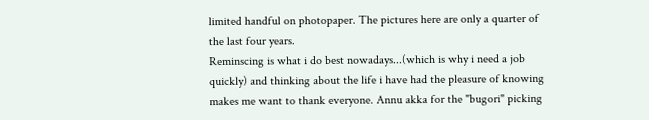limited handful on photopaper. The pictures here are only a quarter of the last four years.
Reminscing is what i do best nowadays...(which is why i need a job quickly) and thinking about the life i have had the pleasure of knowing makes me want to thank everyone. Annu akka for the "bugori" picking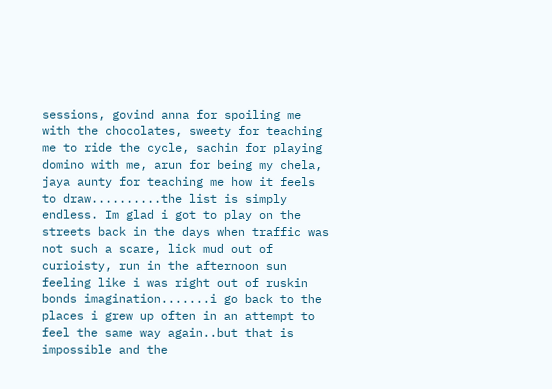sessions, govind anna for spoiling me with the chocolates, sweety for teaching me to ride the cycle, sachin for playing domino with me, arun for being my chela, jaya aunty for teaching me how it feels to draw..........the list is simply endless. Im glad i got to play on the streets back in the days when traffic was not such a scare, lick mud out of curioisty, run in the afternoon sun feeling like i was right out of ruskin bonds imagination.......i go back to the places i grew up often in an attempt to feel the same way again..but that is impossible and the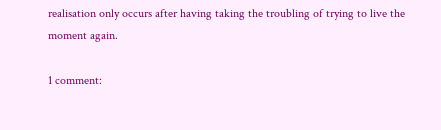realisation only occurs after having taking the troubling of trying to live the moment again.

1 comment: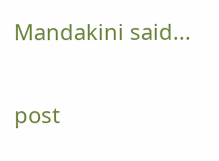Mandakini said...

post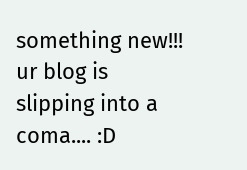something new!!! ur blog is slipping into a coma.... :D